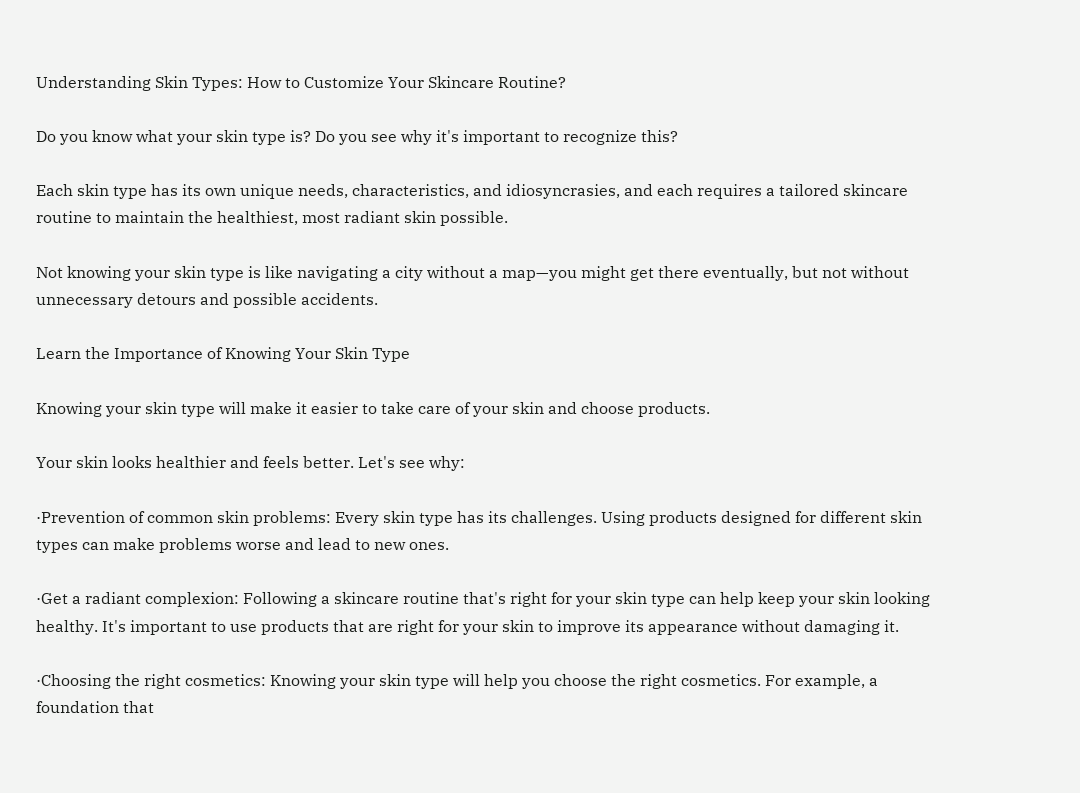Understanding Skin Types: How to Customize Your Skincare Routine?

Do you know what your skin type is? Do you see why it's important to recognize this?

Each skin type has its own unique needs, characteristics, and idiosyncrasies, and each requires a tailored skincare routine to maintain the healthiest, most radiant skin possible.

Not knowing your skin type is like navigating a city without a map—you might get there eventually, but not without unnecessary detours and possible accidents.

Learn the Importance of Knowing Your Skin Type

Knowing your skin type will make it easier to take care of your skin and choose products.

Your skin looks healthier and feels better. Let's see why:

·Prevention of common skin problems: Every skin type has its challenges. Using products designed for different skin types can make problems worse and lead to new ones.

·Get a radiant complexion: Following a skincare routine that's right for your skin type can help keep your skin looking healthy. It's important to use products that are right for your skin to improve its appearance without damaging it.

·Choosing the right cosmetics: Knowing your skin type will help you choose the right cosmetics. For example, a foundation that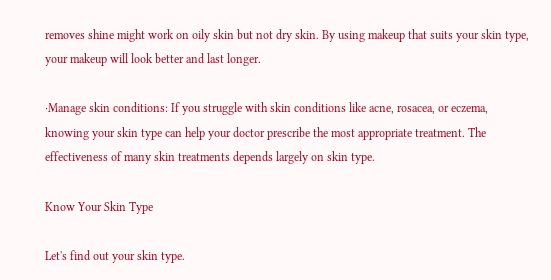removes shine might work on oily skin but not dry skin. By using makeup that suits your skin type, your makeup will look better and last longer.

·Manage skin conditions: If you struggle with skin conditions like acne, rosacea, or eczema, knowing your skin type can help your doctor prescribe the most appropriate treatment. The effectiveness of many skin treatments depends largely on skin type.

Know Your Skin Type

Let's find out your skin type.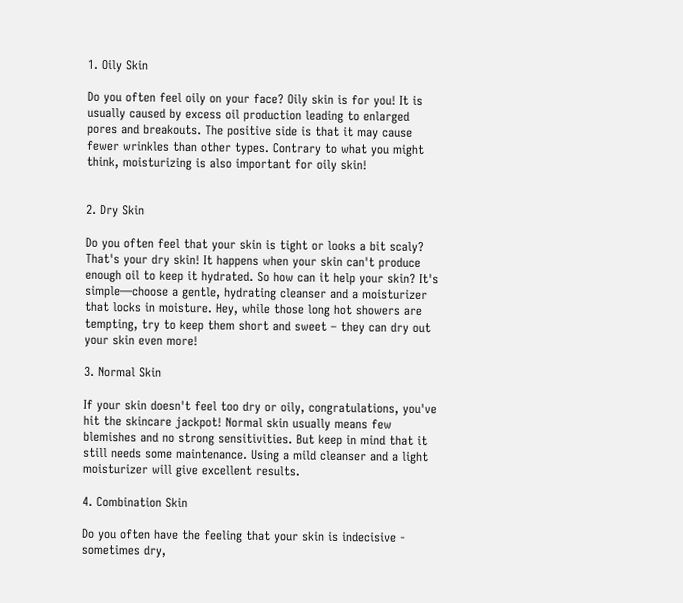1. Oily Skin

Do you often feel oily on your face? Oily skin is for you! It is usually caused by excess oil production leading to enlarged pores and breakouts. The positive side is that it may cause fewer wrinkles than other types. Contrary to what you might think, moisturizing is also important for oily skin!


2. Dry Skin

Do you often feel that your skin is tight or looks a bit scaly? That's your dry skin! It happens when your skin can't produce enough oil to keep it hydrated. So how can it help your skin? It's simple—choose a gentle, hydrating cleanser and a moisturizer that locks in moisture. Hey, while those long hot showers are tempting, try to keep them short and sweet – they can dry out your skin even more!

3. Normal Skin

If your skin doesn't feel too dry or oily, congratulations, you've hit the skincare jackpot! Normal skin usually means few blemishes and no strong sensitivities. But keep in mind that it still needs some maintenance. Using a mild cleanser and a light moisturizer will give excellent results.

4. Combination Skin

Do you often have the feeling that your skin is indecisive - sometimes dry,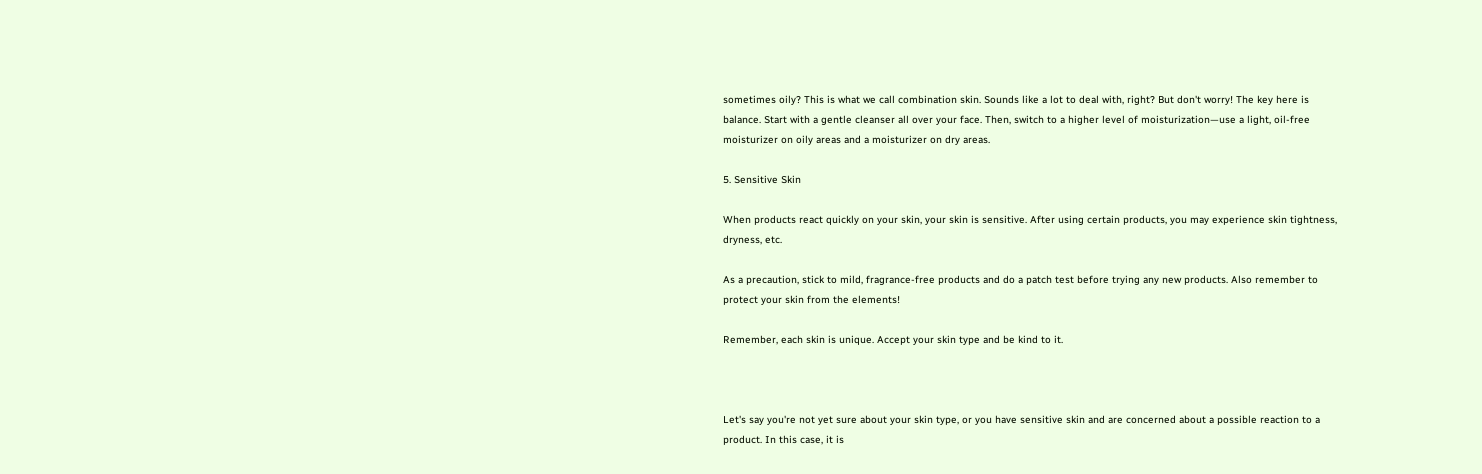sometimes oily? This is what we call combination skin. Sounds like a lot to deal with, right? But don't worry! The key here is balance. Start with a gentle cleanser all over your face. Then, switch to a higher level of moisturization—use a light, oil-free moisturizer on oily areas and a moisturizer on dry areas.

5. Sensitive Skin

When products react quickly on your skin, your skin is sensitive. After using certain products, you may experience skin tightness, dryness, etc.

As a precaution, stick to mild, fragrance-free products and do a patch test before trying any new products. Also remember to protect your skin from the elements!

Remember, each skin is unique. Accept your skin type and be kind to it.



Let's say you're not yet sure about your skin type, or you have sensitive skin and are concerned about a possible reaction to a product. In this case, it is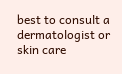best to consult a dermatologist or skin care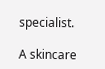specialist.

A skincare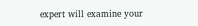expert will examine your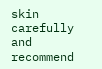skin carefully and recommend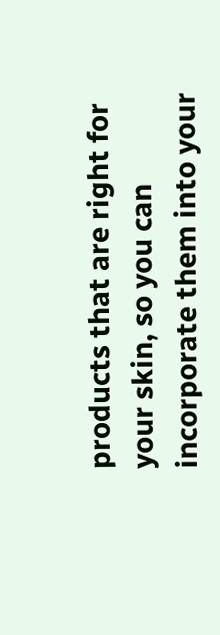products that are right for your skin, so you can incorporate them into your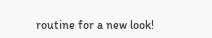routine for a new look!